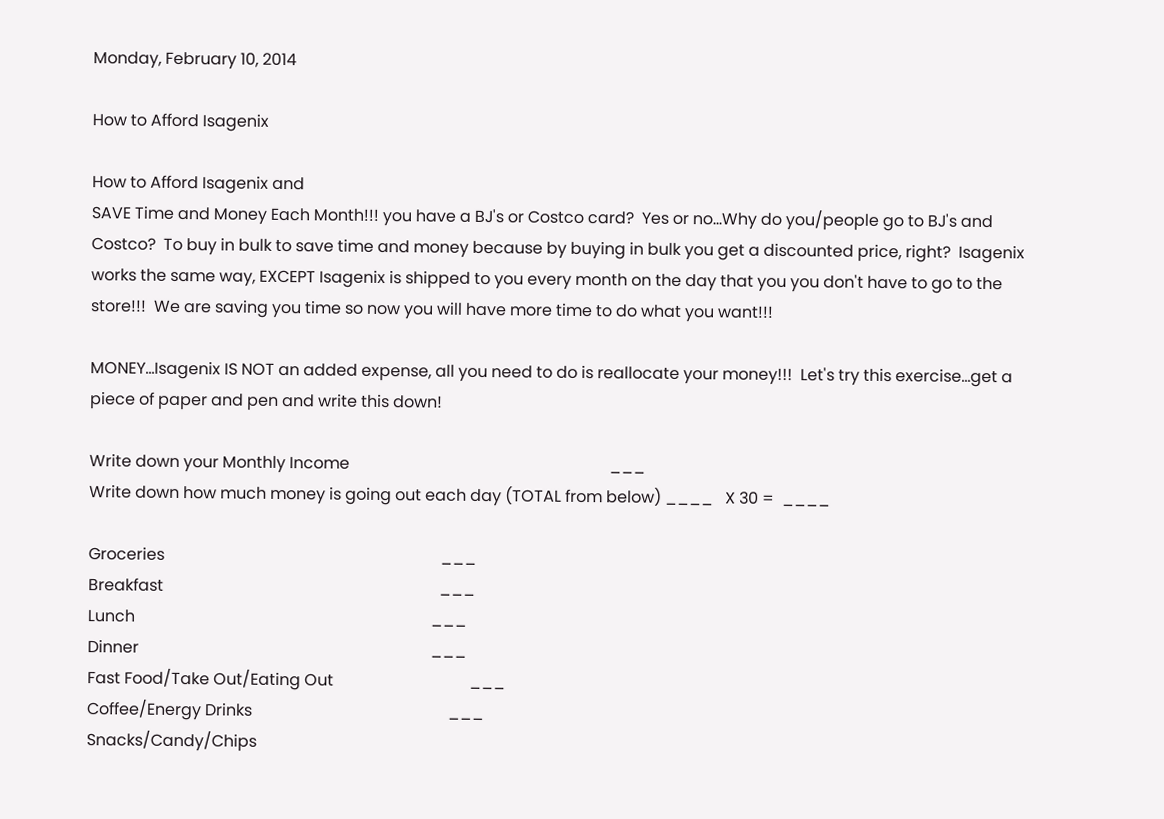Monday, February 10, 2014

How to Afford Isagenix

How to Afford Isagenix and
SAVE Time and Money Each Month!!! you have a BJ's or Costco card?  Yes or no...Why do you/people go to BJ's and Costco?  To buy in bulk to save time and money because by buying in bulk you get a discounted price, right?  Isagenix works the same way, EXCEPT Isagenix is shipped to you every month on the day that you you don't have to go to the store!!!  We are saving you time so now you will have more time to do what you want!!!

MONEY...Isagenix IS NOT an added expense, all you need to do is reallocate your money!!!  Let's try this exercise...get a piece of paper and pen and write this down!

Write down your Monthly Income                                                                 ___
Write down how much money is going out each day (TOTAL from below) ____   X 30 =  ____

Groceries                                                                     ___
Breakfast                                                                     ___
Lunch                                                                          ___
Dinner                                                                         ___
Fast Food/Take Out/Eating Out                                  ___
Coffee/Energy Drinks                                                 ___
Snacks/Candy/Chips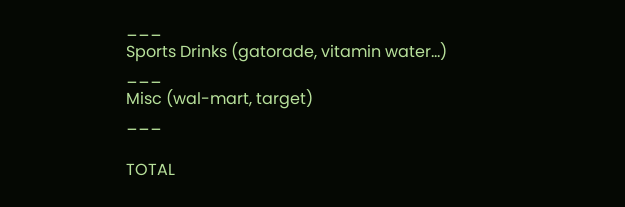___
Sports Drinks (gatorade, vitamin water...)                  ___
Misc (wal-mart, target)                                               ___

TOTAL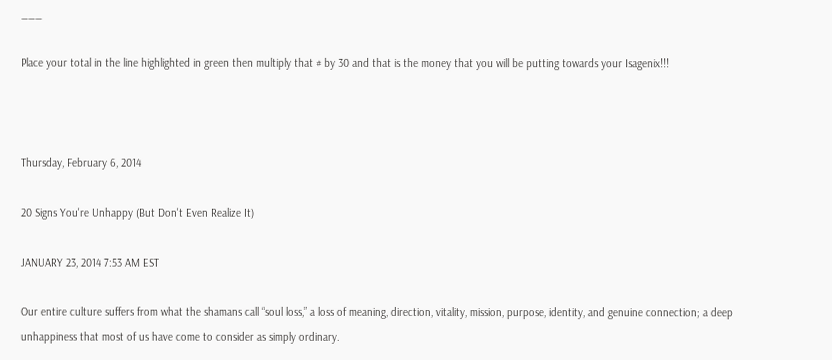___

Place your total in the line highlighted in green then multiply that # by 30 and that is the money that you will be putting towards your Isagenix!!!



Thursday, February 6, 2014

20 Signs You're Unhappy (But Don't Even Realize It)

JANUARY 23, 2014 7:53 AM EST

Our entire culture suffers from what the shamans call “soul loss,” a loss of meaning, direction, vitality, mission, purpose, identity, and genuine connection; a deep unhappiness that most of us have come to consider as simply ordinary.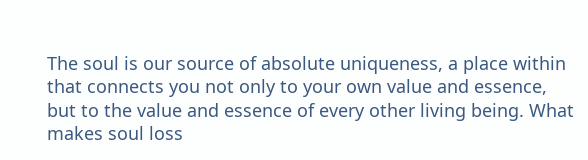The soul is our source of absolute uniqueness, a place within that connects you not only to your own value and essence, but to the value and essence of every other living being. What makes soul loss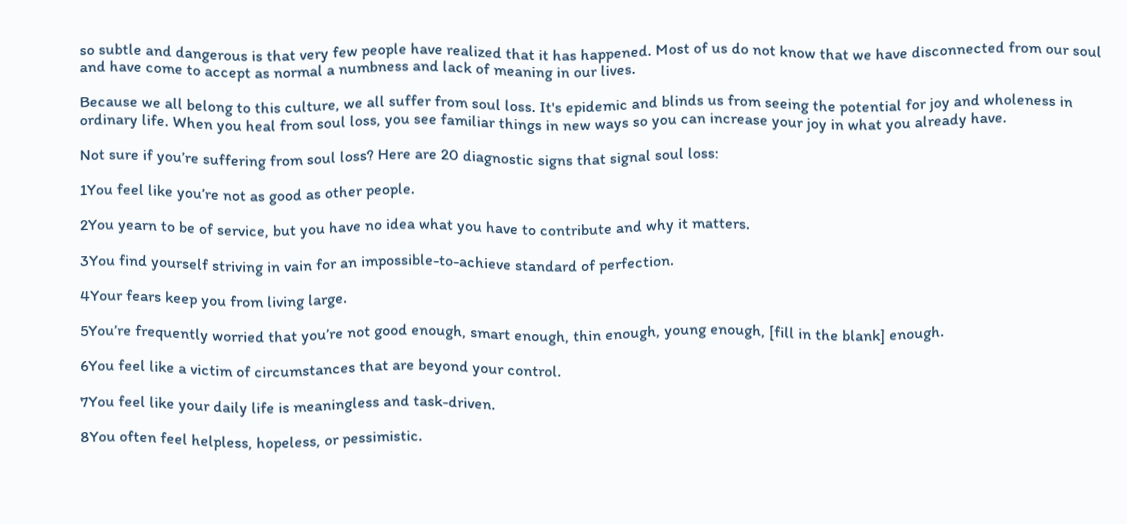so subtle and dangerous is that very few people have realized that it has happened. Most of us do not know that we have disconnected from our soul and have come to accept as normal a numbness and lack of meaning in our lives.

Because we all belong to this culture, we all suffer from soul loss. It's epidemic and blinds us from seeing the potential for joy and wholeness in ordinary life. When you heal from soul loss, you see familiar things in new ways so you can increase your joy in what you already have.

Not sure if you’re suffering from soul loss? Here are 20 diagnostic signs that signal soul loss:

1You feel like you’re not as good as other people.

2You yearn to be of service, but you have no idea what you have to contribute and why it matters.

3You find yourself striving in vain for an impossible-to-achieve standard of perfection.

4Your fears keep you from living large.

5You’re frequently worried that you’re not good enough, smart enough, thin enough, young enough, [fill in the blank] enough.

6You feel like a victim of circumstances that are beyond your control.

7You feel like your daily life is meaningless and task-driven.

8You often feel helpless, hopeless, or pessimistic.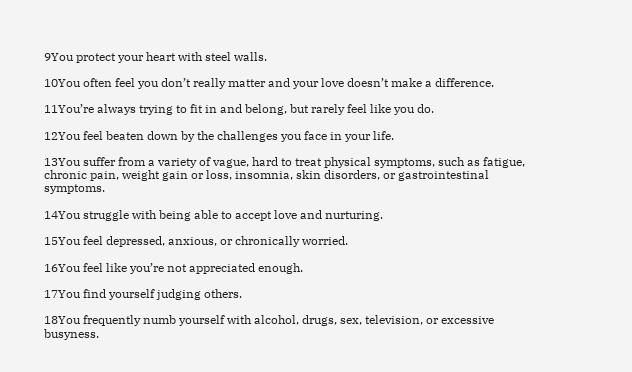9You protect your heart with steel walls.

10You often feel you don’t really matter and your love doesn’t make a difference.

11You’re always trying to fit in and belong, but rarely feel like you do.

12You feel beaten down by the challenges you face in your life.

13You suffer from a variety of vague, hard to treat physical symptoms, such as fatigue, chronic pain, weight gain or loss, insomnia, skin disorders, or gastrointestinal symptoms.

14You struggle with being able to accept love and nurturing.

15You feel depressed, anxious, or chronically worried.

16You feel like you’re not appreciated enough.

17You find yourself judging others.

18You frequently numb yourself with alcohol, drugs, sex, television, or excessive busyness.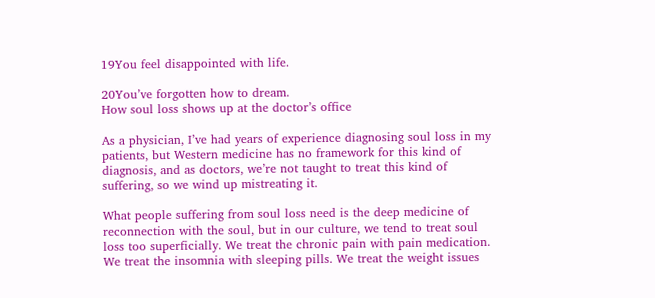19You feel disappointed with life.

20You’ve forgotten how to dream.
How soul loss shows up at the doctor’s office

As a physician, I’ve had years of experience diagnosing soul loss in my patients, but Western medicine has no framework for this kind of diagnosis, and as doctors, we’re not taught to treat this kind of suffering, so we wind up mistreating it.

What people suffering from soul loss need is the deep medicine of reconnection with the soul, but in our culture, we tend to treat soul loss too superficially. We treat the chronic pain with pain medication. We treat the insomnia with sleeping pills. We treat the weight issues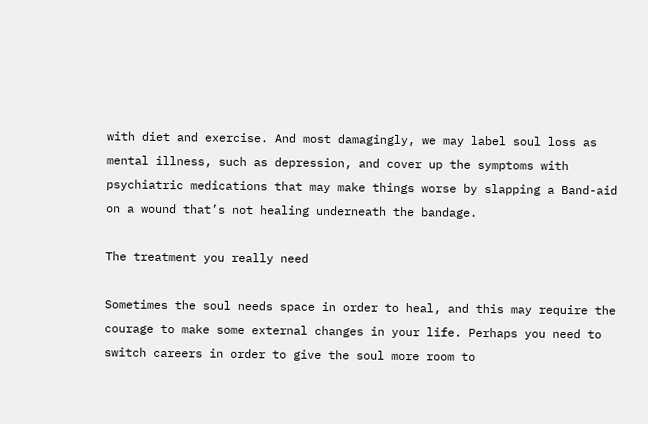with diet and exercise. And most damagingly, we may label soul loss as mental illness, such as depression, and cover up the symptoms with psychiatric medications that may make things worse by slapping a Band-aid on a wound that’s not healing underneath the bandage.

The treatment you really need

Sometimes the soul needs space in order to heal, and this may require the courage to make some external changes in your life. Perhaps you need to switch careers in order to give the soul more room to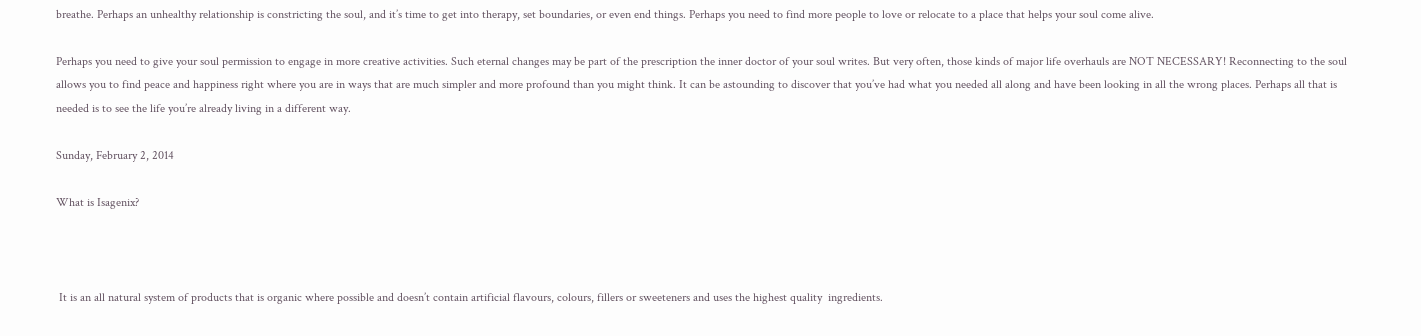breathe. Perhaps an unhealthy relationship is constricting the soul, and it’s time to get into therapy, set boundaries, or even end things. Perhaps you need to find more people to love or relocate to a place that helps your soul come alive.

Perhaps you need to give your soul permission to engage in more creative activities. Such eternal changes may be part of the prescription the inner doctor of your soul writes. But very often, those kinds of major life overhauls are NOT NECESSARY! Reconnecting to the soul allows you to find peace and happiness right where you are in ways that are much simpler and more profound than you might think. It can be astounding to discover that you’ve had what you needed all along and have been looking in all the wrong places. Perhaps all that is needed is to see the life you’re already living in a different way.

Sunday, February 2, 2014

What is Isagenix?



 It is an all natural system of products that is organic where possible and doesn’t contain artificial flavours, colours, fillers or sweeteners and uses the highest quality  ingredients.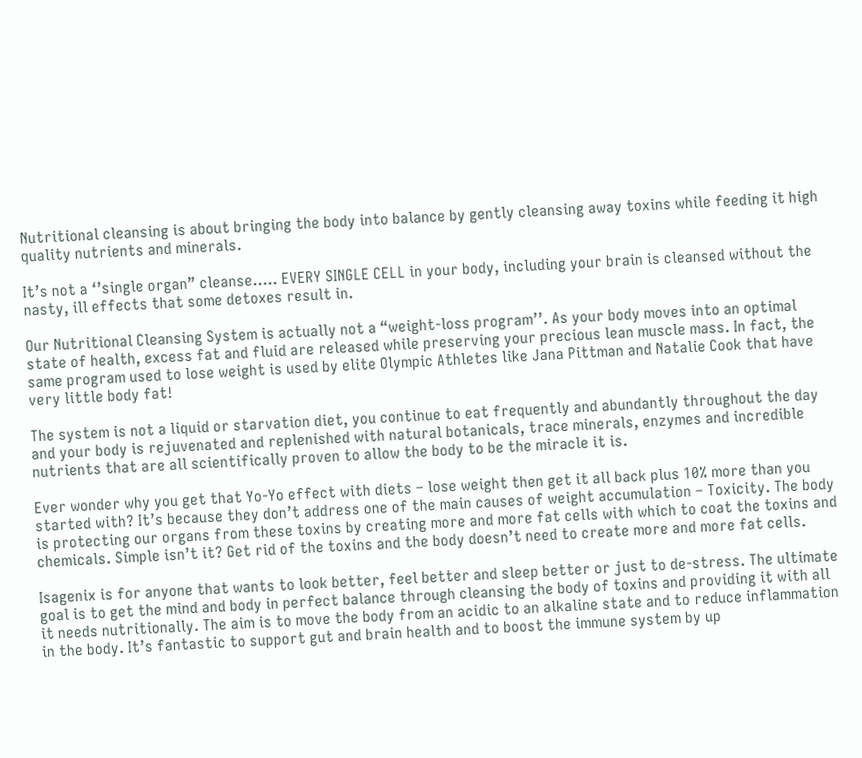Nutritional cleansing is about bringing the body into balance by gently cleansing away toxins while feeding it high quality nutrients and minerals.

It’s not a ‘’single organ” cleanse….. EVERY SINGLE CELL in your body, including your brain is cleansed without the nasty, ill effects that some detoxes result in.

Our Nutritional Cleansing System is actually not a “weight-loss program’’. As your body moves into an optimal state of health, excess fat and fluid are released while preserving your precious lean muscle mass. In fact, the same program used to lose weight is used by elite Olympic Athletes like Jana Pittman and Natalie Cook that have very little body fat!

The system is not a liquid or starvation diet, you continue to eat frequently and abundantly throughout the day and your body is rejuvenated and replenished with natural botanicals, trace minerals, enzymes and incredible nutrients that are all scientifically proven to allow the body to be the miracle it is.

Ever wonder why you get that Yo-Yo effect with diets – lose weight then get it all back plus 10% more than you started with? It’s because they don’t address one of the main causes of weight accumulation – Toxicity. The body is protecting our organs from these toxins by creating more and more fat cells with which to coat the toxins and chemicals. Simple isn’t it? Get rid of the toxins and the body doesn’t need to create more and more fat cells.

Isagenix is for anyone that wants to look better, feel better and sleep better or just to de-stress. The ultimate goal is to get the mind and body in perfect balance through cleansing the body of toxins and providing it with all it needs nutritionally. The aim is to move the body from an acidic to an alkaline state and to reduce inflammation in the body. It’s fantastic to support gut and brain health and to boost the immune system by up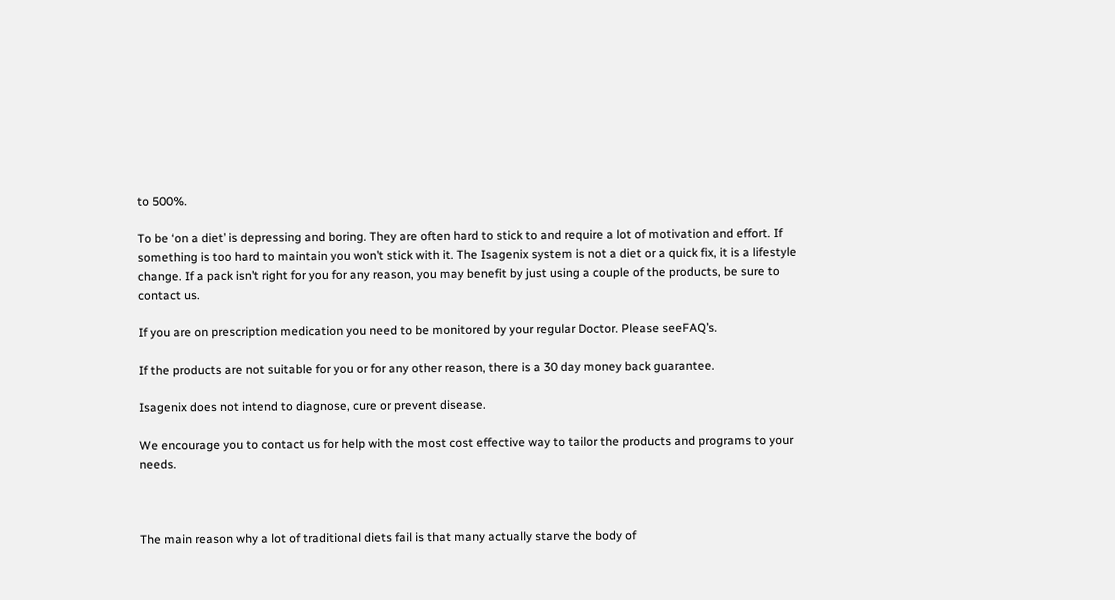to 500%.

To be ‘on a diet’ is depressing and boring. They are often hard to stick to and require a lot of motivation and effort. If something is too hard to maintain you won’t stick with it. The Isagenix system is not a diet or a quick fix, it is a lifestyle change. If a pack isn’t right for you for any reason, you may benefit by just using a couple of the products, be sure to contact us.

If you are on prescription medication you need to be monitored by your regular Doctor. Please seeFAQ’s.

If the products are not suitable for you or for any other reason, there is a 30 day money back guarantee.

Isagenix does not intend to diagnose, cure or prevent disease.

We encourage you to contact us for help with the most cost effective way to tailor the products and programs to your needs.



The main reason why a lot of traditional diets fail is that many actually starve the body of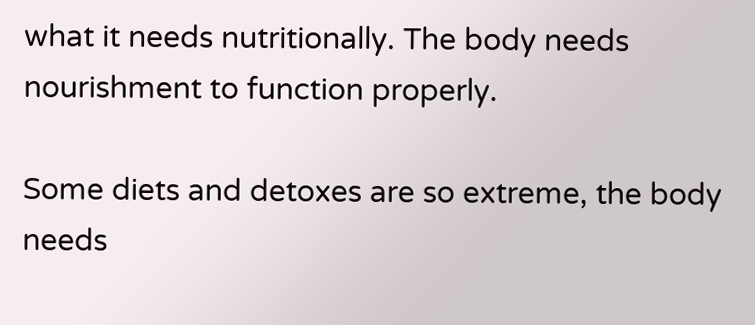what it needs nutritionally. The body needs nourishment to function properly.

Some diets and detoxes are so extreme, the body needs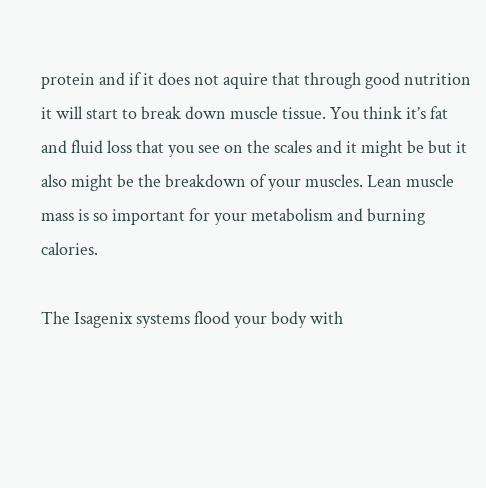protein and if it does not aquire that through good nutrition it will start to break down muscle tissue. You think it’s fat and fluid loss that you see on the scales and it might be but it also might be the breakdown of your muscles. Lean muscle mass is so important for your metabolism and burning calories.

The Isagenix systems flood your body with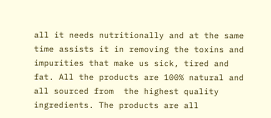all it needs nutritionally and at the same time assists it in removing the toxins and impurities that make us sick, tired and fat. All the products are 100% natural and all sourced from  the highest quality ingredients. The products are all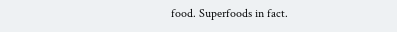food. Superfoods in fact.